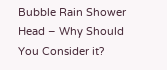Bubble Rain Shower Head – Why Should You Consider it?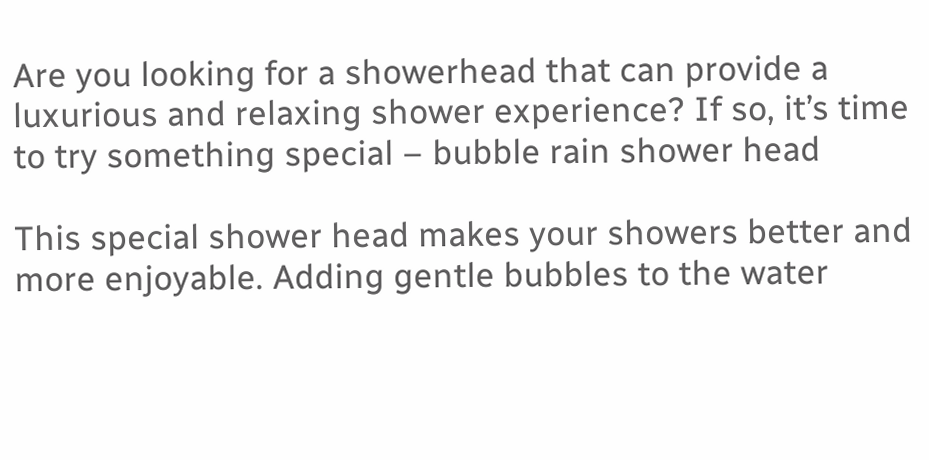Are you looking for a showerhead that can provide a luxurious and relaxing shower experience? If so, it’s time to try something special – bubble rain shower head

This special shower head makes your showers better and more enjoyable. Adding gentle bubbles to the water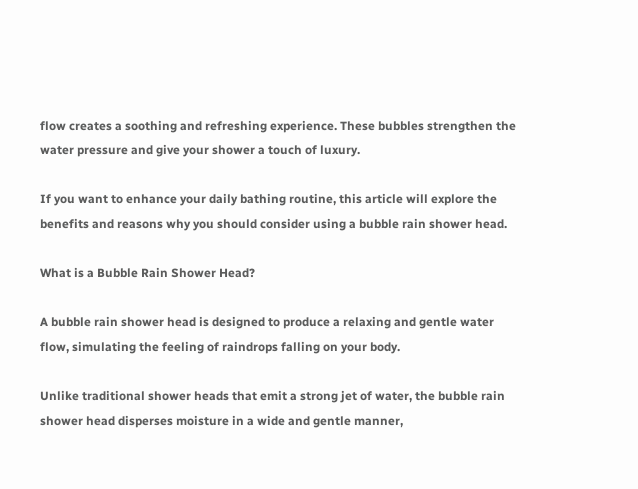flow creates a soothing and refreshing experience. These bubbles strengthen the water pressure and give your shower a touch of luxury.

If you want to enhance your daily bathing routine, this article will explore the benefits and reasons why you should consider using a bubble rain shower head.

What is a Bubble Rain Shower Head?

A bubble rain shower head is designed to produce a relaxing and gentle water flow, simulating the feeling of raindrops falling on your body.

Unlike traditional shower heads that emit a strong jet of water, the bubble rain shower head disperses moisture in a wide and gentle manner,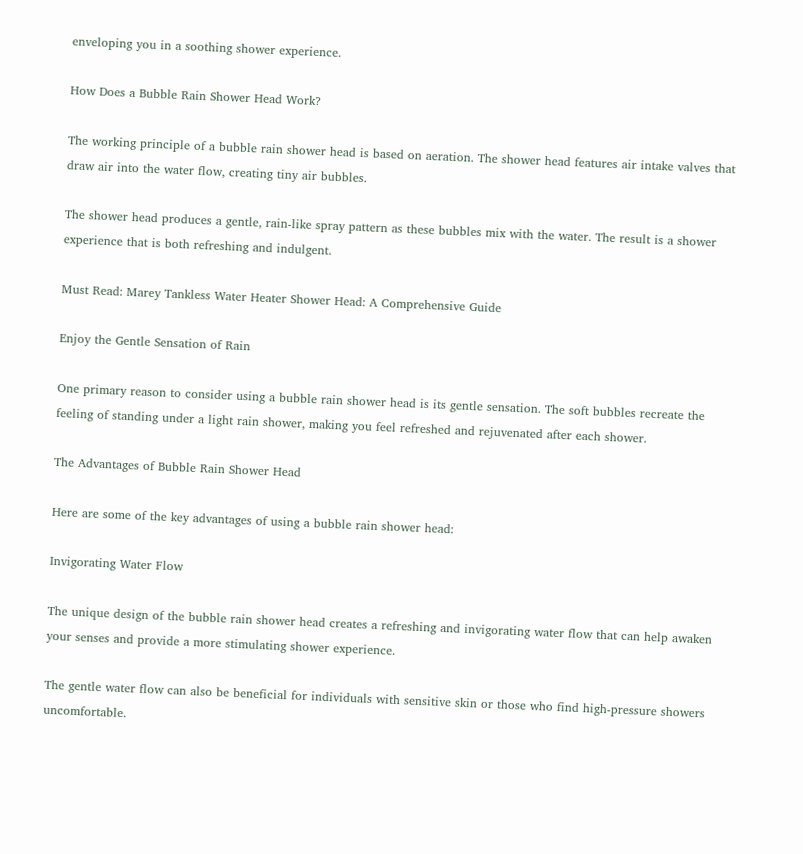enveloping you in a soothing shower experience.

How Does a Bubble Rain Shower Head Work?

The working principle of a bubble rain shower head is based on aeration. The shower head features air intake valves that draw air into the water flow, creating tiny air bubbles.

The shower head produces a gentle, rain-like spray pattern as these bubbles mix with the water. The result is a shower experience that is both refreshing and indulgent.

Must Read: Marey Tankless Water Heater Shower Head: A Comprehensive Guide

Enjoy the Gentle Sensation of Rain

One primary reason to consider using a bubble rain shower head is its gentle sensation. The soft bubbles recreate the feeling of standing under a light rain shower, making you feel refreshed and rejuvenated after each shower.

The Advantages of Bubble Rain Shower Head

Here are some of the key advantages of using a bubble rain shower head:

Invigorating Water Flow

The unique design of the bubble rain shower head creates a refreshing and invigorating water flow that can help awaken your senses and provide a more stimulating shower experience.

The gentle water flow can also be beneficial for individuals with sensitive skin or those who find high-pressure showers uncomfortable.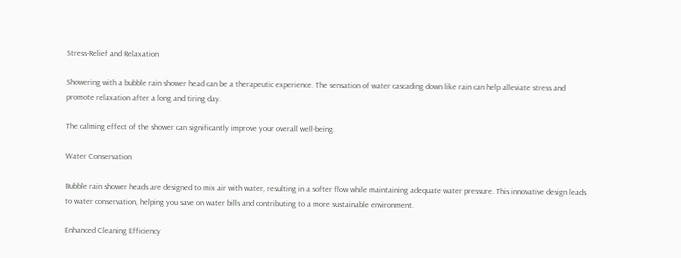Stress-Relief and Relaxation

Showering with a bubble rain shower head can be a therapeutic experience. The sensation of water cascading down like rain can help alleviate stress and promote relaxation after a long and tiring day.

The calming effect of the shower can significantly improve your overall well-being.

Water Conservation

Bubble rain shower heads are designed to mix air with water, resulting in a softer flow while maintaining adequate water pressure. This innovative design leads to water conservation, helping you save on water bills and contributing to a more sustainable environment.

Enhanced Cleaning Efficiency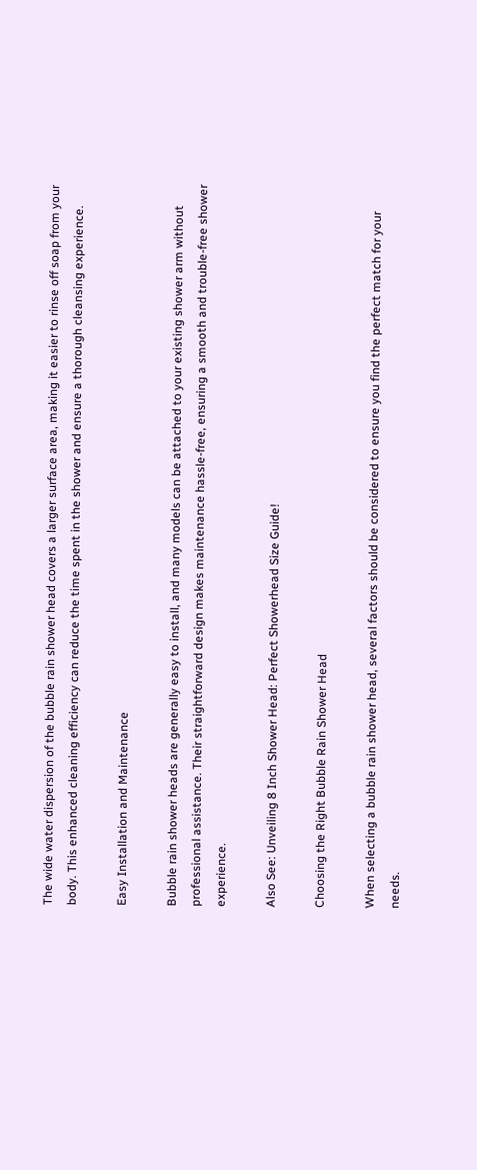The wide water dispersion of the bubble rain shower head covers a larger surface area, making it easier to rinse off soap from your body. This enhanced cleaning efficiency can reduce the time spent in the shower and ensure a thorough cleansing experience.

Easy Installation and Maintenance

Bubble rain shower heads are generally easy to install, and many models can be attached to your existing shower arm without professional assistance. Their straightforward design makes maintenance hassle-free, ensuring a smooth and trouble-free shower experience.

Also See: Unveiling 8 Inch Shower Head: Perfect Showerhead Size Guide!

Choosing the Right Bubble Rain Shower Head

When selecting a bubble rain shower head, several factors should be considered to ensure you find the perfect match for your needs.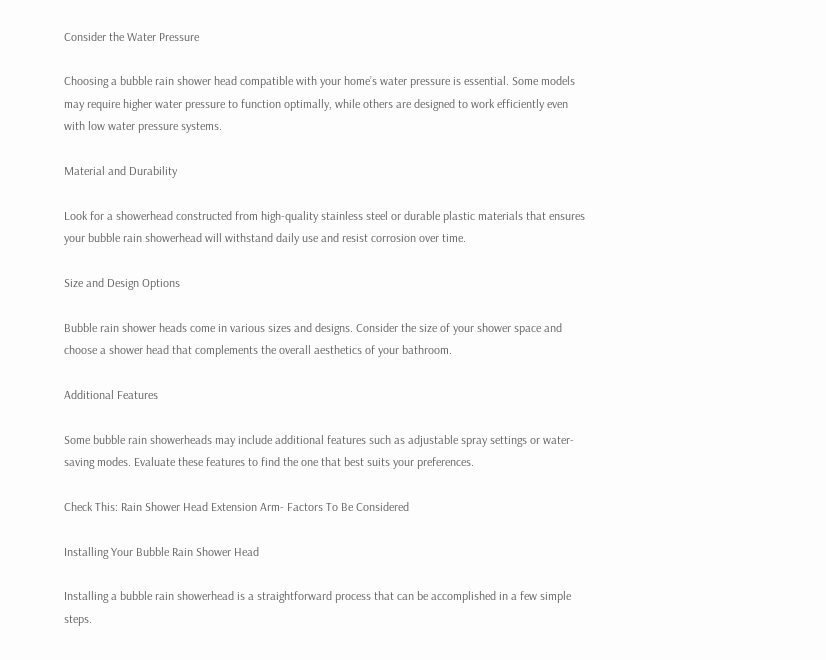Consider the Water Pressure

Choosing a bubble rain shower head compatible with your home’s water pressure is essential. Some models may require higher water pressure to function optimally, while others are designed to work efficiently even with low water pressure systems.

Material and Durability

Look for a showerhead constructed from high-quality stainless steel or durable plastic materials that ensures your bubble rain showerhead will withstand daily use and resist corrosion over time.

Size and Design Options

Bubble rain shower heads come in various sizes and designs. Consider the size of your shower space and choose a shower head that complements the overall aesthetics of your bathroom.

Additional Features

Some bubble rain showerheads may include additional features such as adjustable spray settings or water-saving modes. Evaluate these features to find the one that best suits your preferences.

Check This: Rain Shower Head Extension Arm- Factors To Be Considered

Installing Your Bubble Rain Shower Head

Installing a bubble rain showerhead is a straightforward process that can be accomplished in a few simple steps.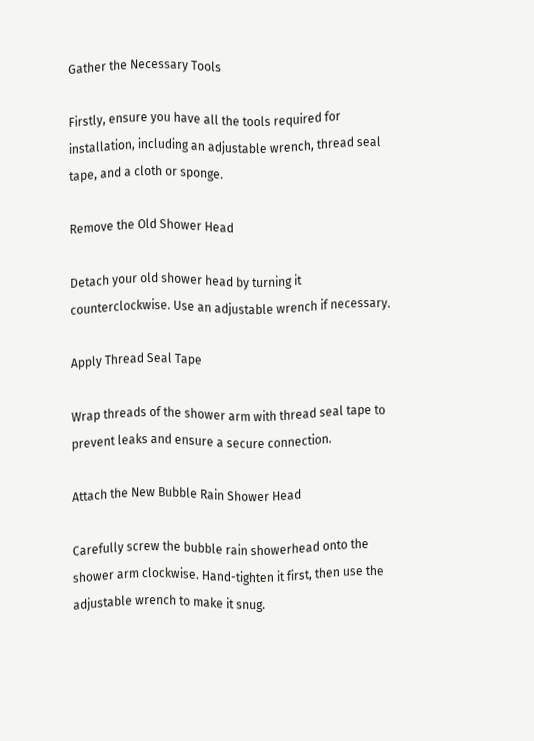Gather the Necessary Tools

Firstly, ensure you have all the tools required for installation, including an adjustable wrench, thread seal tape, and a cloth or sponge.

Remove the Old Shower Head

Detach your old shower head by turning it counterclockwise. Use an adjustable wrench if necessary.

Apply Thread Seal Tape

Wrap threads of the shower arm with thread seal tape to prevent leaks and ensure a secure connection.

Attach the New Bubble Rain Shower Head

Carefully screw the bubble rain showerhead onto the shower arm clockwise. Hand-tighten it first, then use the adjustable wrench to make it snug.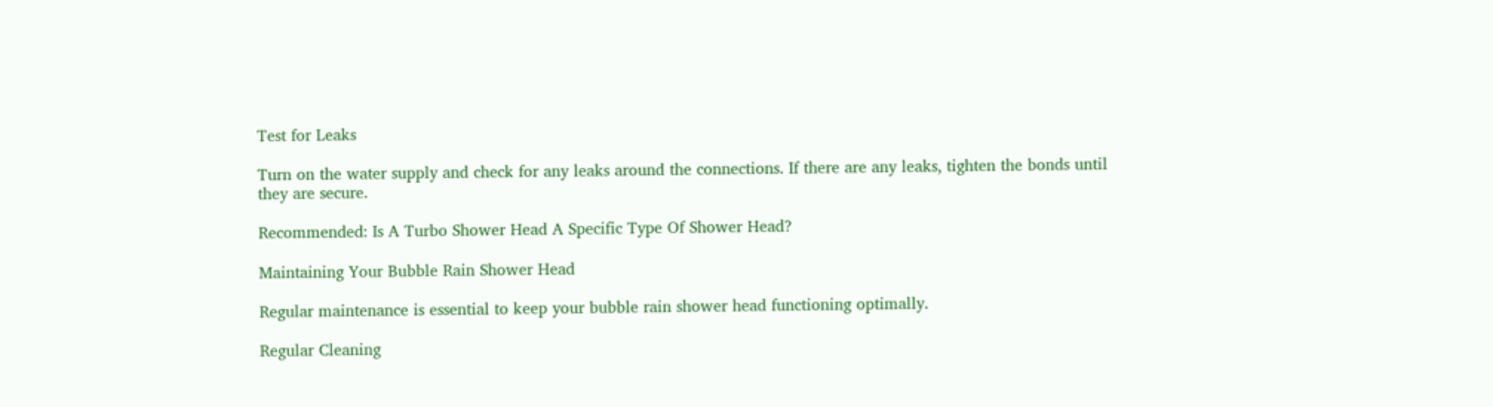Test for Leaks

Turn on the water supply and check for any leaks around the connections. If there are any leaks, tighten the bonds until they are secure.

Recommended: Is A Turbo Shower Head A Specific Type Of Shower Head?

Maintaining Your Bubble Rain Shower Head

Regular maintenance is essential to keep your bubble rain shower head functioning optimally.

Regular Cleaning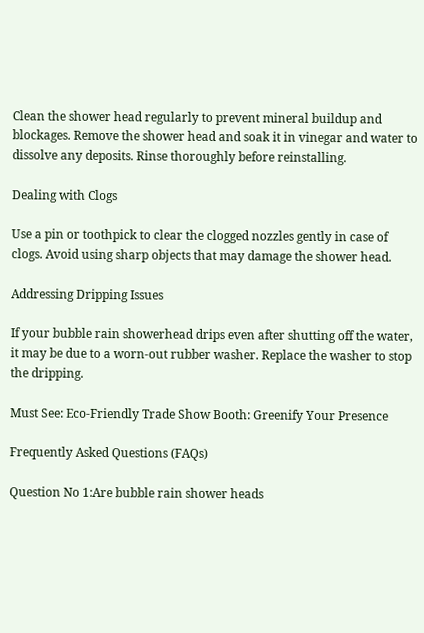Clean the shower head regularly to prevent mineral buildup and blockages. Remove the shower head and soak it in vinegar and water to dissolve any deposits. Rinse thoroughly before reinstalling.

Dealing with Clogs

Use a pin or toothpick to clear the clogged nozzles gently in case of clogs. Avoid using sharp objects that may damage the shower head.

Addressing Dripping Issues

If your bubble rain showerhead drips even after shutting off the water, it may be due to a worn-out rubber washer. Replace the washer to stop the dripping.

Must See: Eco-Friendly Trade Show Booth: Greenify Your Presence

Frequently Asked Questions (FAQs)

Question No 1:Are bubble rain shower heads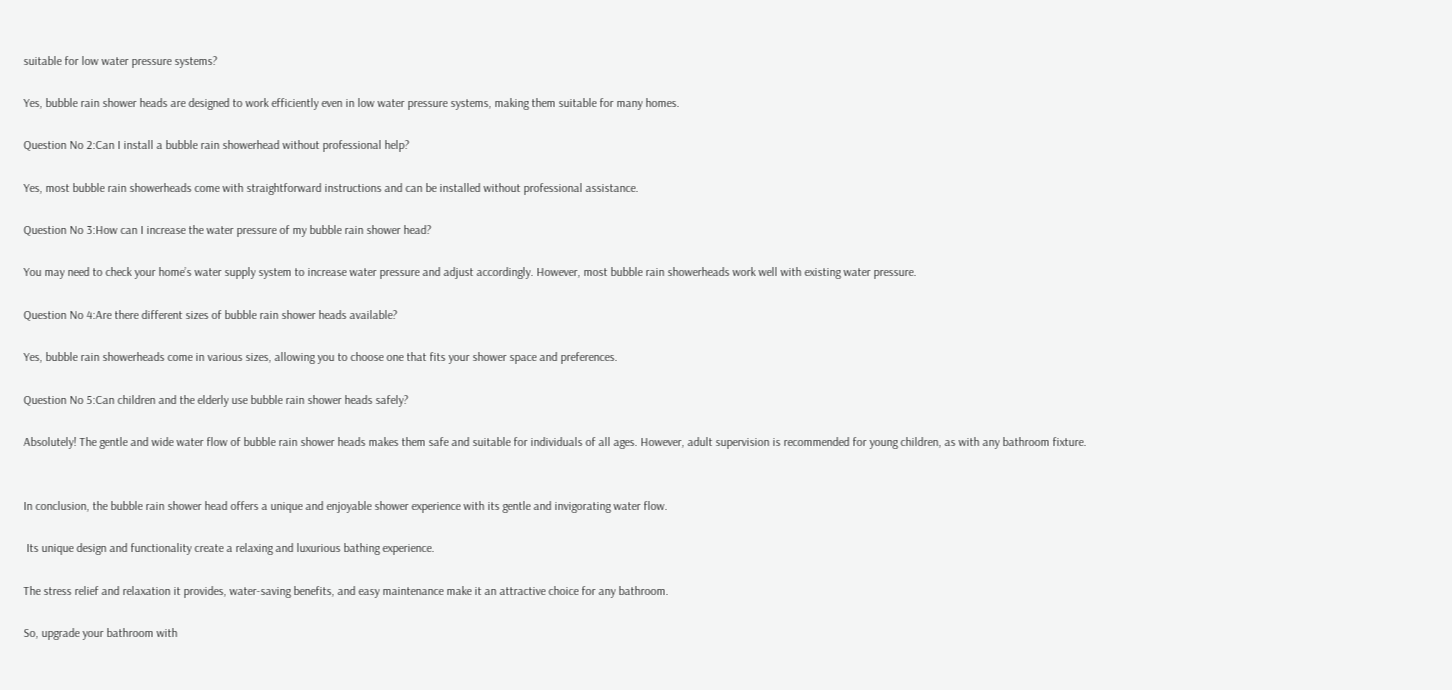suitable for low water pressure systems?

Yes, bubble rain shower heads are designed to work efficiently even in low water pressure systems, making them suitable for many homes.

Question No 2:Can I install a bubble rain showerhead without professional help?

Yes, most bubble rain showerheads come with straightforward instructions and can be installed without professional assistance.

Question No 3:How can I increase the water pressure of my bubble rain shower head?

You may need to check your home’s water supply system to increase water pressure and adjust accordingly. However, most bubble rain showerheads work well with existing water pressure.

Question No 4:Are there different sizes of bubble rain shower heads available?

Yes, bubble rain showerheads come in various sizes, allowing you to choose one that fits your shower space and preferences.

Question No 5:Can children and the elderly use bubble rain shower heads safely?

Absolutely! The gentle and wide water flow of bubble rain shower heads makes them safe and suitable for individuals of all ages. However, adult supervision is recommended for young children, as with any bathroom fixture.


In conclusion, the bubble rain shower head offers a unique and enjoyable shower experience with its gentle and invigorating water flow.

 Its unique design and functionality create a relaxing and luxurious bathing experience.

The stress relief and relaxation it provides, water-saving benefits, and easy maintenance make it an attractive choice for any bathroom.

So, upgrade your bathroom with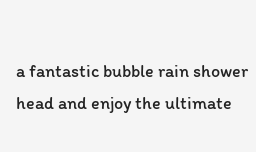a fantastic bubble rain shower head and enjoy the ultimate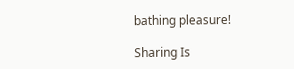bathing pleasure!

Sharing Is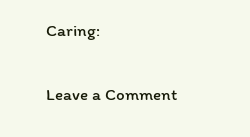Caring:

Leave a Comment